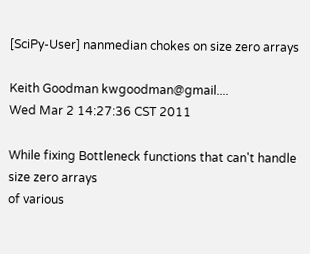[SciPy-User] nanmedian chokes on size zero arrays

Keith Goodman kwgoodman@gmail....
Wed Mar 2 14:27:36 CST 2011

While fixing Bottleneck functions that can't handle size zero arrays
of various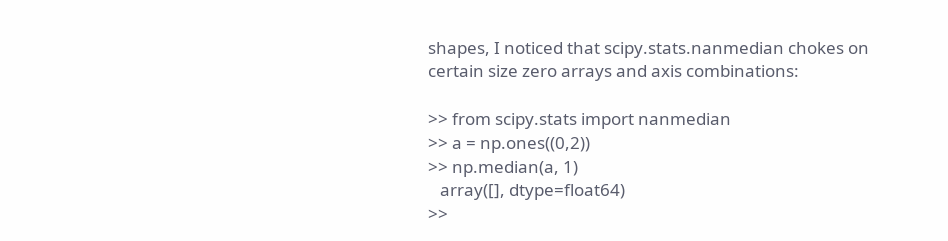shapes, I noticed that scipy.stats.nanmedian chokes on
certain size zero arrays and axis combinations:

>> from scipy.stats import nanmedian
>> a = np.ones((0,2))
>> np.median(a, 1)
   array([], dtype=float64)
>>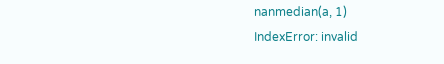nanmedian(a, 1)
IndexError: invalid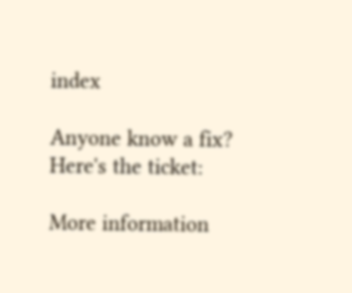index

Anyone know a fix? Here's the ticket:

More information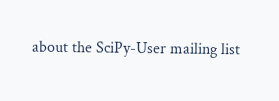about the SciPy-User mailing list